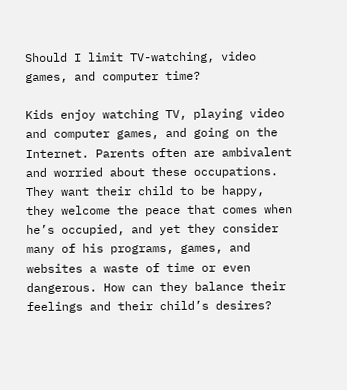Should I limit TV-watching, video games, and computer time?

Kids enjoy watching TV, playing video and computer games, and going on the Internet. Parents often are ambivalent and worried about these occupations. They want their child to be happy, they welcome the peace that comes when he’s occupied, and yet they consider many of his programs, games, and websites a waste of time or even dangerous. How can they balance their feelings and their child’s desires?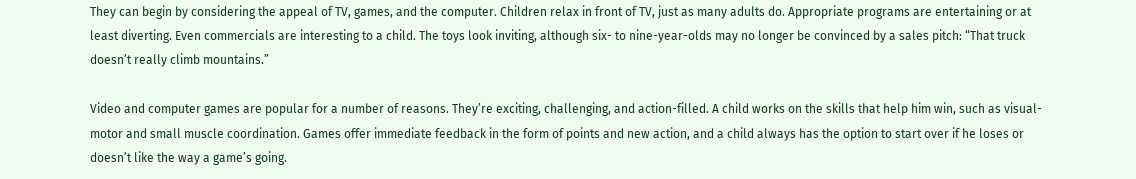They can begin by considering the appeal of TV, games, and the computer. Children relax in front of TV, just as many adults do. Appropriate programs are entertaining or at least diverting. Even commercials are interesting to a child. The toys look inviting, although six- to nine-year-olds may no longer be convinced by a sales pitch: “That truck doesn’t really climb mountains.”

Video and computer games are popular for a number of reasons. They’re exciting, challenging, and action-filled. A child works on the skills that help him win, such as visual-motor and small muscle coordination. Games offer immediate feedback in the form of points and new action, and a child always has the option to start over if he loses or doesn’t like the way a game’s going.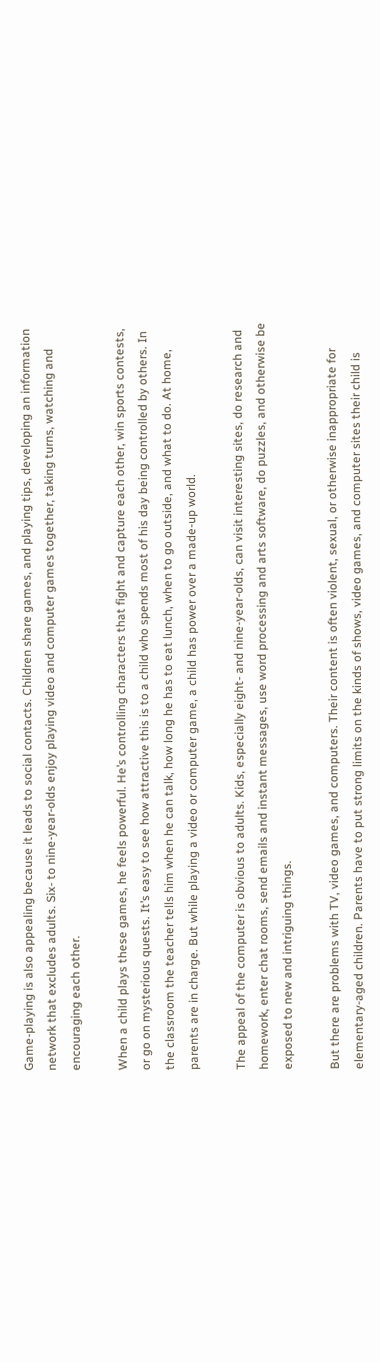Game-playing is also appealing because it leads to social contacts. Children share games, and playing tips, developing an information network that excludes adults. Six- to nine-year-olds enjoy playing video and computer games together, taking turns, watching and encouraging each other.

When a child plays these games, he feels powerful. He’s controlling characters that fight and capture each other, win sports contests, or go on mysterious quests. It’s easy to see how attractive this is to a child who spends most of his day being controlled by others. In the classroom the teacher tells him when he can talk, how long he has to eat lunch, when to go outside, and what to do. At home, parents are in charge. But while playing a video or computer game, a child has power over a made-up world.

The appeal of the computer is obvious to adults. Kids, especially eight- and nine-year-olds, can visit interesting sites, do research and homework, enter chat rooms, send emails and instant messages, use word processing and arts software, do puzzles, and otherwise be exposed to new and intriguing things.

But there are problems with TV, video games, and computers. Their content is often violent, sexual, or otherwise inappropriate for elementary-aged children. Parents have to put strong limits on the kinds of shows, video games, and computer sites their child is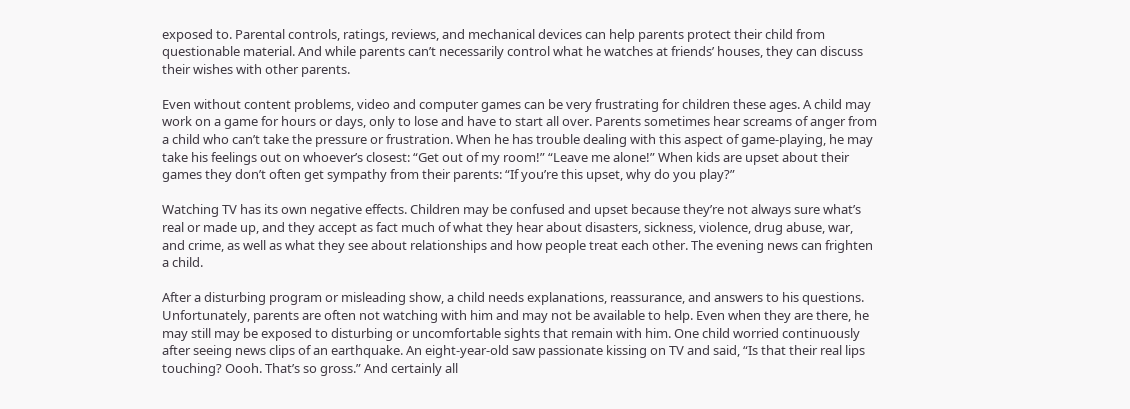exposed to. Parental controls, ratings, reviews, and mechanical devices can help parents protect their child from questionable material. And while parents can’t necessarily control what he watches at friends’ houses, they can discuss their wishes with other parents.

Even without content problems, video and computer games can be very frustrating for children these ages. A child may work on a game for hours or days, only to lose and have to start all over. Parents sometimes hear screams of anger from a child who can’t take the pressure or frustration. When he has trouble dealing with this aspect of game-playing, he may take his feelings out on whoever’s closest: “Get out of my room!” “Leave me alone!” When kids are upset about their games they don’t often get sympathy from their parents: “If you’re this upset, why do you play?”

Watching TV has its own negative effects. Children may be confused and upset because they’re not always sure what’s real or made up, and they accept as fact much of what they hear about disasters, sickness, violence, drug abuse, war, and crime, as well as what they see about relationships and how people treat each other. The evening news can frighten a child.

After a disturbing program or misleading show, a child needs explanations, reassurance, and answers to his questions. Unfortunately, parents are often not watching with him and may not be available to help. Even when they are there, he may still may be exposed to disturbing or uncomfortable sights that remain with him. One child worried continuously after seeing news clips of an earthquake. An eight-year-old saw passionate kissing on TV and said, “Is that their real lips touching? Oooh. That’s so gross.” And certainly all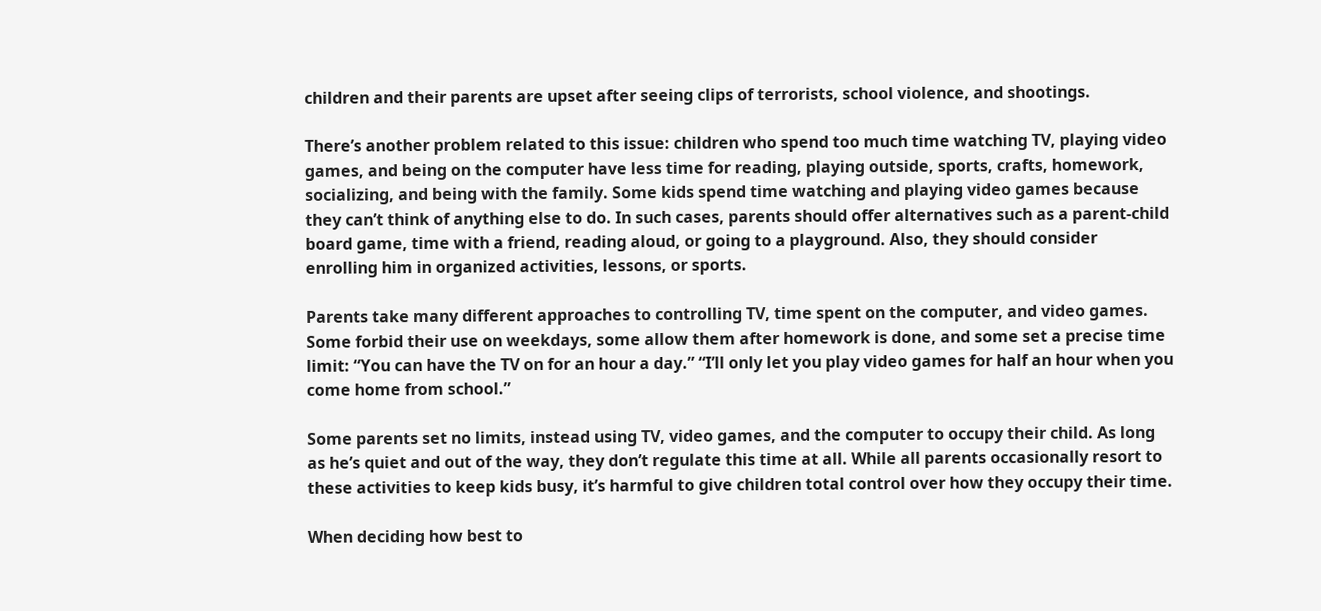children and their parents are upset after seeing clips of terrorists, school violence, and shootings.

There’s another problem related to this issue: children who spend too much time watching TV, playing video games, and being on the computer have less time for reading, playing outside, sports, crafts, homework, socializing, and being with the family. Some kids spend time watching and playing video games because they can’t think of anything else to do. In such cases, parents should offer alternatives such as a parent-child board game, time with a friend, reading aloud, or going to a playground. Also, they should consider enrolling him in organized activities, lessons, or sports.

Parents take many different approaches to controlling TV, time spent on the computer, and video games. Some forbid their use on weekdays, some allow them after homework is done, and some set a precise time limit: “You can have the TV on for an hour a day.” “I’ll only let you play video games for half an hour when you come home from school.”

Some parents set no limits, instead using TV, video games, and the computer to occupy their child. As long as he’s quiet and out of the way, they don’t regulate this time at all. While all parents occasionally resort to these activities to keep kids busy, it’s harmful to give children total control over how they occupy their time.

When deciding how best to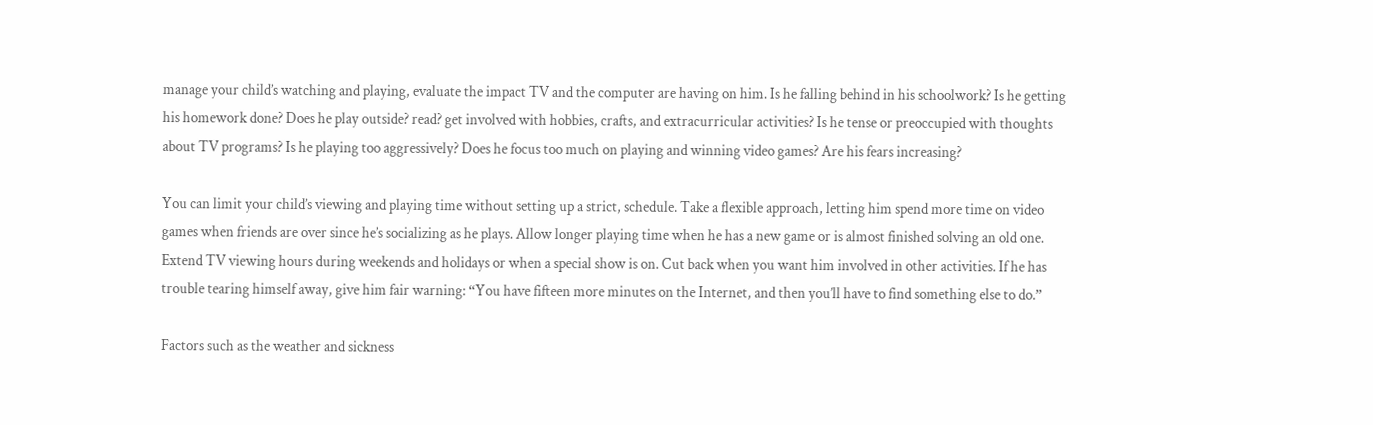manage your child’s watching and playing, evaluate the impact TV and the computer are having on him. Is he falling behind in his schoolwork? Is he getting his homework done? Does he play outside? read? get involved with hobbies, crafts, and extracurricular activities? Is he tense or preoccupied with thoughts about TV programs? Is he playing too aggressively? Does he focus too much on playing and winning video games? Are his fears increasing?

You can limit your child’s viewing and playing time without setting up a strict, schedule. Take a flexible approach, letting him spend more time on video games when friends are over since he’s socializing as he plays. Allow longer playing time when he has a new game or is almost finished solving an old one. Extend TV viewing hours during weekends and holidays or when a special show is on. Cut back when you want him involved in other activities. If he has trouble tearing himself away, give him fair warning: “You have fifteen more minutes on the Internet, and then you’ll have to find something else to do.”

Factors such as the weather and sickness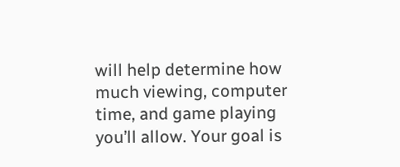will help determine how much viewing, computer time, and game playing you’ll allow. Your goal is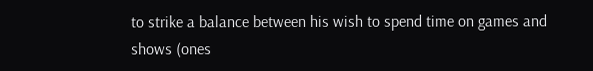to strike a balance between his wish to spend time on games and shows (ones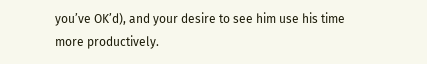you’ve OK’d), and your desire to see him use his time more productively.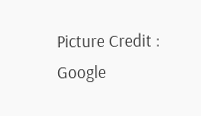Picture Credit : Google